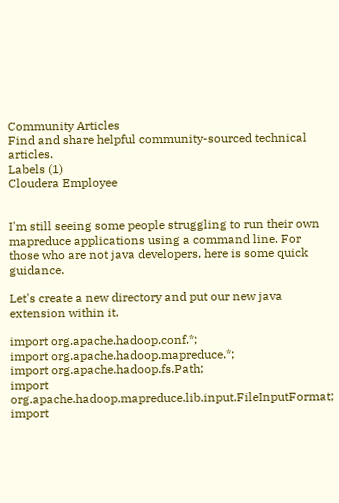Community Articles
Find and share helpful community-sourced technical articles.
Labels (1)
Cloudera Employee


I'm still seeing some people struggling to run their own mapreduce applications using a command line. For those who are not java developers, here is some quick guidance.

Let's create a new directory and put our new java extension within it.

import org.apache.hadoop.conf.*;
import org.apache.hadoop.mapreduce.*;
import org.apache.hadoop.fs.Path;
import org.apache.hadoop.mapreduce.lib.input.FileInputFormat;
import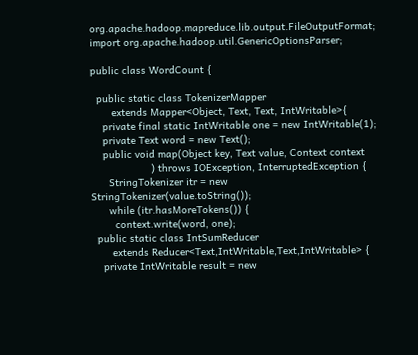org.apache.hadoop.mapreduce.lib.output.FileOutputFormat;
import org.apache.hadoop.util.GenericOptionsParser;

public class WordCount {

  public static class TokenizerMapper
       extends Mapper<Object, Text, Text, IntWritable>{
    private final static IntWritable one = new IntWritable(1);
    private Text word = new Text();
    public void map(Object key, Text value, Context context
                    ) throws IOException, InterruptedException {
      StringTokenizer itr = new StringTokenizer(value.toString());
      while (itr.hasMoreTokens()) {
        context.write(word, one);
  public static class IntSumReducer
       extends Reducer<Text,IntWritable,Text,IntWritable> {
    private IntWritable result = new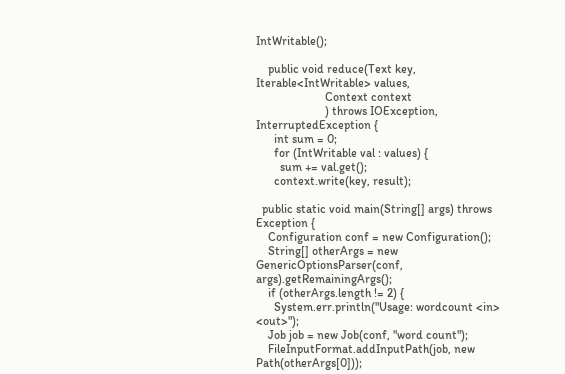IntWritable();

    public void reduce(Text key, Iterable<IntWritable> values,
                       Context context
                       ) throws IOException, InterruptedException {
      int sum = 0;
      for (IntWritable val : values) {
        sum += val.get();
      context.write(key, result);

  public static void main(String[] args) throws Exception {
    Configuration conf = new Configuration();
    String[] otherArgs = new GenericOptionsParser(conf, args).getRemainingArgs();
    if (otherArgs.length != 2) {
      System.err.println("Usage: wordcount <in> <out>");
    Job job = new Job(conf, "word count");
    FileInputFormat.addInputPath(job, new Path(otherArgs[0]));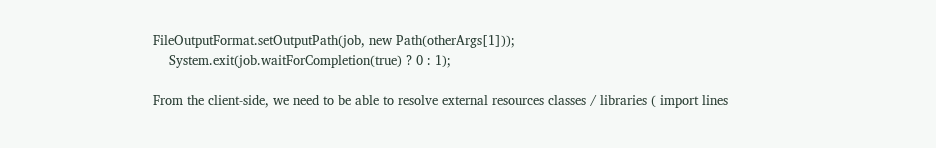FileOutputFormat.setOutputPath(job, new Path(otherArgs[1]));
    System.exit(job.waitForCompletion(true) ? 0 : 1);

From the client-side, we need to be able to resolve external resources classes / libraries ( import lines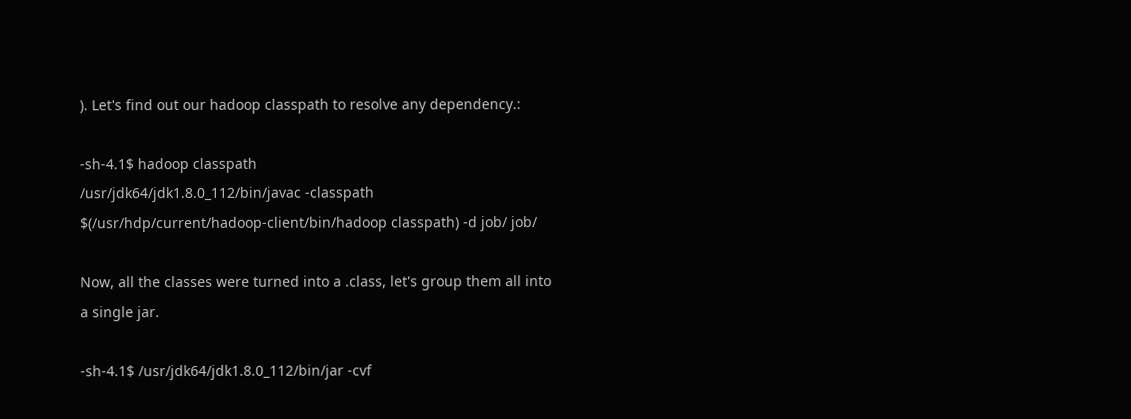). Let's find out our hadoop classpath to resolve any dependency.:

-sh-4.1$ hadoop classpath
/usr/jdk64/jdk1.8.0_112/bin/javac -classpath $(/usr/hdp/current/hadoop-client/bin/hadoop classpath) -d job/ job/

Now, all the classes were turned into a .class, let's group them all into a single jar.

-sh-4.1$ /usr/jdk64/jdk1.8.0_112/bin/jar -cvf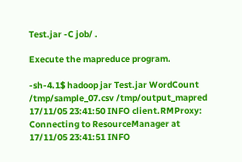Test.jar -C job/ .

Execute the mapreduce program.

-sh-4.1$ hadoop jar Test.jar WordCount /tmp/sample_07.csv /tmp/output_mapred
17/11/05 23:41:50 INFO client.RMProxy: Connecting to ResourceManager at
17/11/05 23:41:51 INFO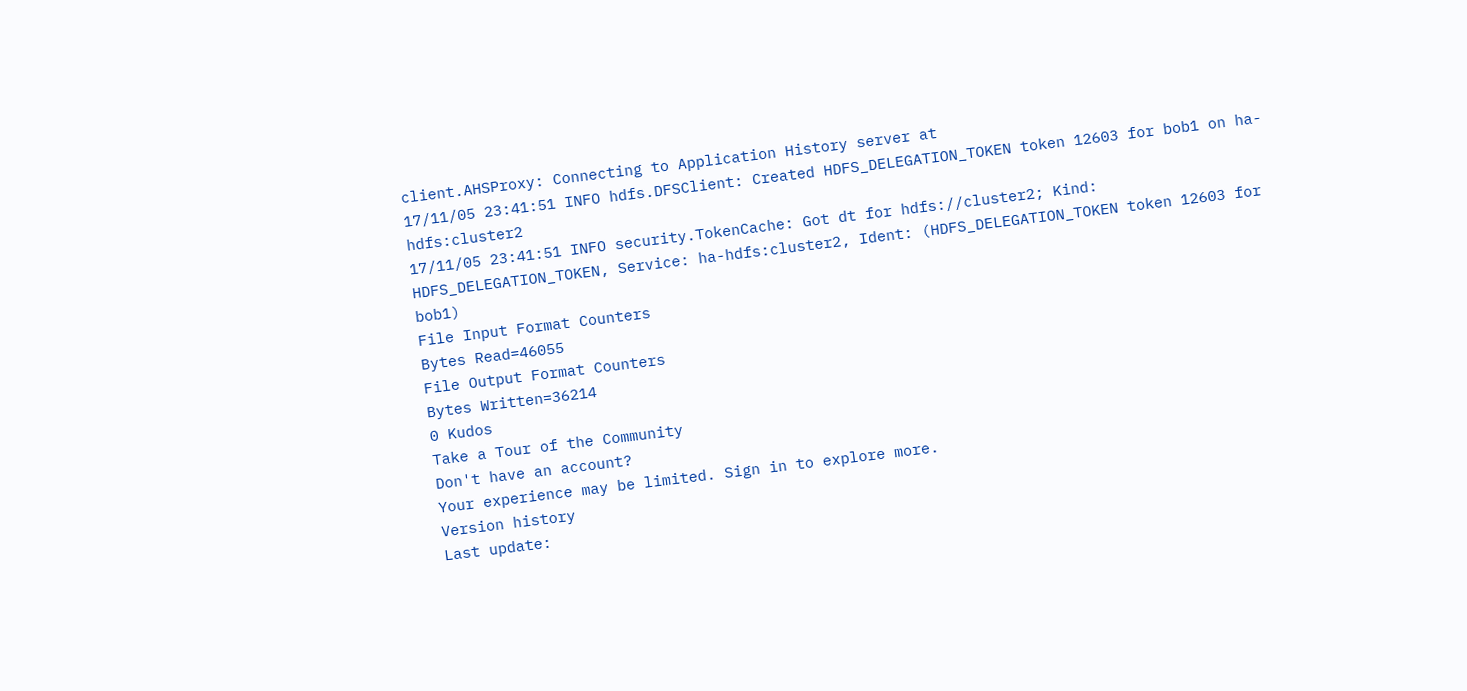client.AHSProxy: Connecting to Application History server at
17/11/05 23:41:51 INFO hdfs.DFSClient: Created HDFS_DELEGATION_TOKEN token 12603 for bob1 on ha-hdfs:cluster2
17/11/05 23:41:51 INFO security.TokenCache: Got dt for hdfs://cluster2; Kind: HDFS_DELEGATION_TOKEN, Service: ha-hdfs:cluster2, Ident: (HDFS_DELEGATION_TOKEN token 12603 for bob1)
File Input Format Counters
Bytes Read=46055
File Output Format Counters
Bytes Written=36214
0 Kudos
Take a Tour of the Community
Don't have an account?
Your experience may be limited. Sign in to explore more.
Version history
Last update: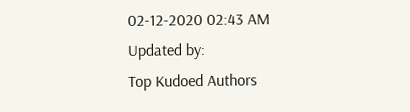02-12-2020 02:43 AM
Updated by:
Top Kudoed Authors